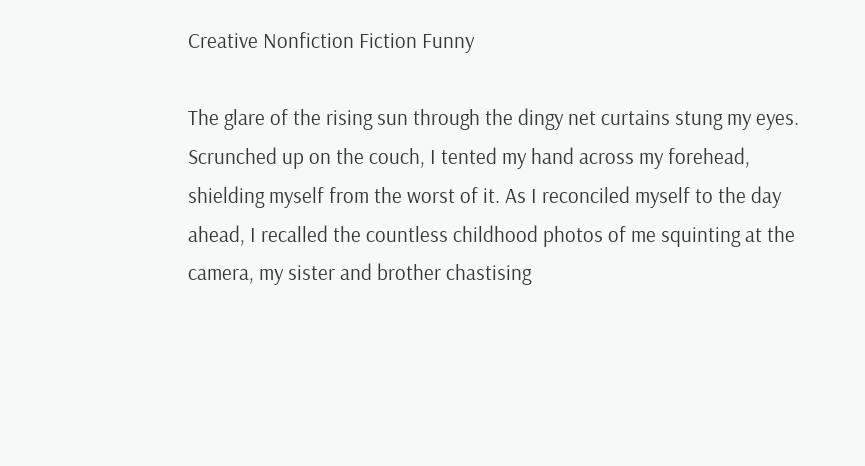Creative Nonfiction Fiction Funny

The glare of the rising sun through the dingy net curtains stung my eyes. Scrunched up on the couch, I tented my hand across my forehead, shielding myself from the worst of it. As I reconciled myself to the day ahead, I recalled the countless childhood photos of me squinting at the camera, my sister and brother chastising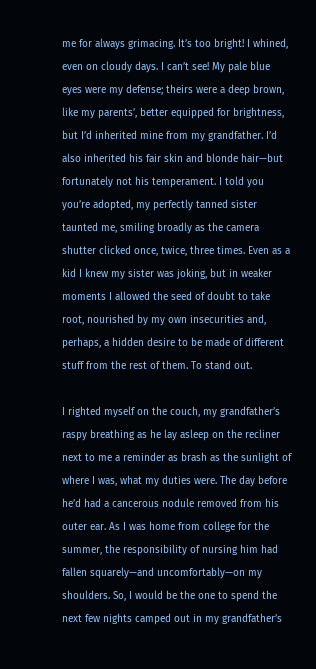me for always grimacing. It’s too bright! I whined, even on cloudy days. I can’t see! My pale blue eyes were my defense; theirs were a deep brown, like my parents’, better equipped for brightness, but I’d inherited mine from my grandfather. I’d also inherited his fair skin and blonde hair—but fortunately not his temperament. I told you you’re adopted, my perfectly tanned sister taunted me, smiling broadly as the camera shutter clicked once, twice, three times. Even as a kid I knew my sister was joking, but in weaker moments I allowed the seed of doubt to take root, nourished by my own insecurities and, perhaps, a hidden desire to be made of different stuff from the rest of them. To stand out.

I righted myself on the couch, my grandfather’s raspy breathing as he lay asleep on the recliner next to me a reminder as brash as the sunlight of where I was, what my duties were. The day before he’d had a cancerous nodule removed from his outer ear. As I was home from college for the summer, the responsibility of nursing him had fallen squarely—and uncomfortably—on my shoulders. So, I would be the one to spend the next few nights camped out in my grandfather’s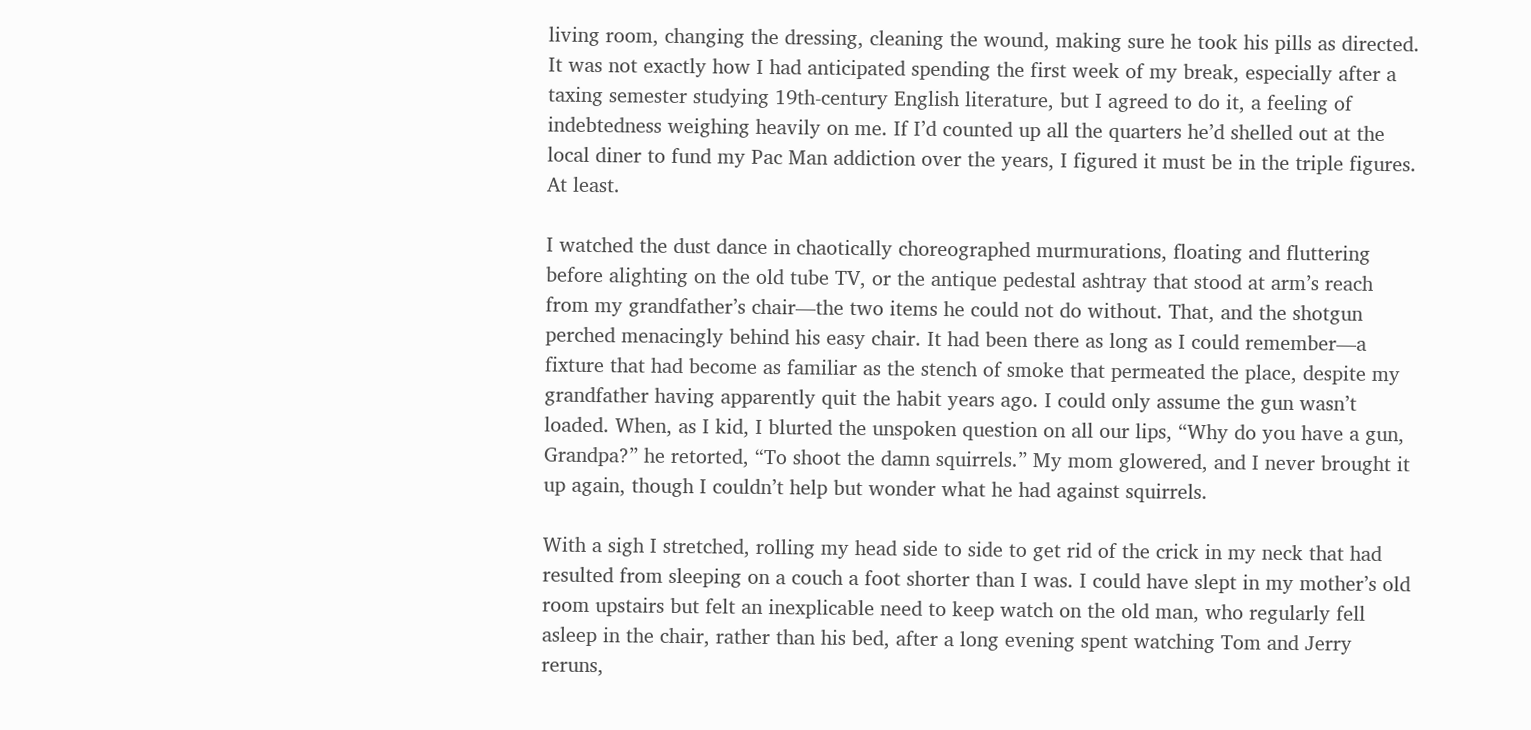living room, changing the dressing, cleaning the wound, making sure he took his pills as directed. It was not exactly how I had anticipated spending the first week of my break, especially after a taxing semester studying 19th-century English literature, but I agreed to do it, a feeling of indebtedness weighing heavily on me. If I’d counted up all the quarters he’d shelled out at the local diner to fund my Pac Man addiction over the years, I figured it must be in the triple figures. At least.

I watched the dust dance in chaotically choreographed murmurations, floating and fluttering before alighting on the old tube TV, or the antique pedestal ashtray that stood at arm’s reach from my grandfather’s chair—the two items he could not do without. That, and the shotgun perched menacingly behind his easy chair. It had been there as long as I could remember—a fixture that had become as familiar as the stench of smoke that permeated the place, despite my grandfather having apparently quit the habit years ago. I could only assume the gun wasn’t loaded. When, as I kid, I blurted the unspoken question on all our lips, “Why do you have a gun, Grandpa?” he retorted, “To shoot the damn squirrels.” My mom glowered, and I never brought it up again, though I couldn’t help but wonder what he had against squirrels.

With a sigh I stretched, rolling my head side to side to get rid of the crick in my neck that had resulted from sleeping on a couch a foot shorter than I was. I could have slept in my mother’s old room upstairs but felt an inexplicable need to keep watch on the old man, who regularly fell asleep in the chair, rather than his bed, after a long evening spent watching Tom and Jerry reruns,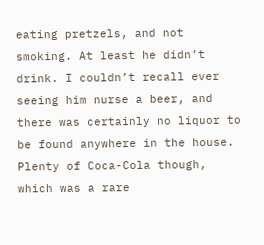eating pretzels, and not smoking. At least he didn’t drink. I couldn’t recall ever seeing him nurse a beer, and there was certainly no liquor to be found anywhere in the house. Plenty of Coca-Cola though, which was a rare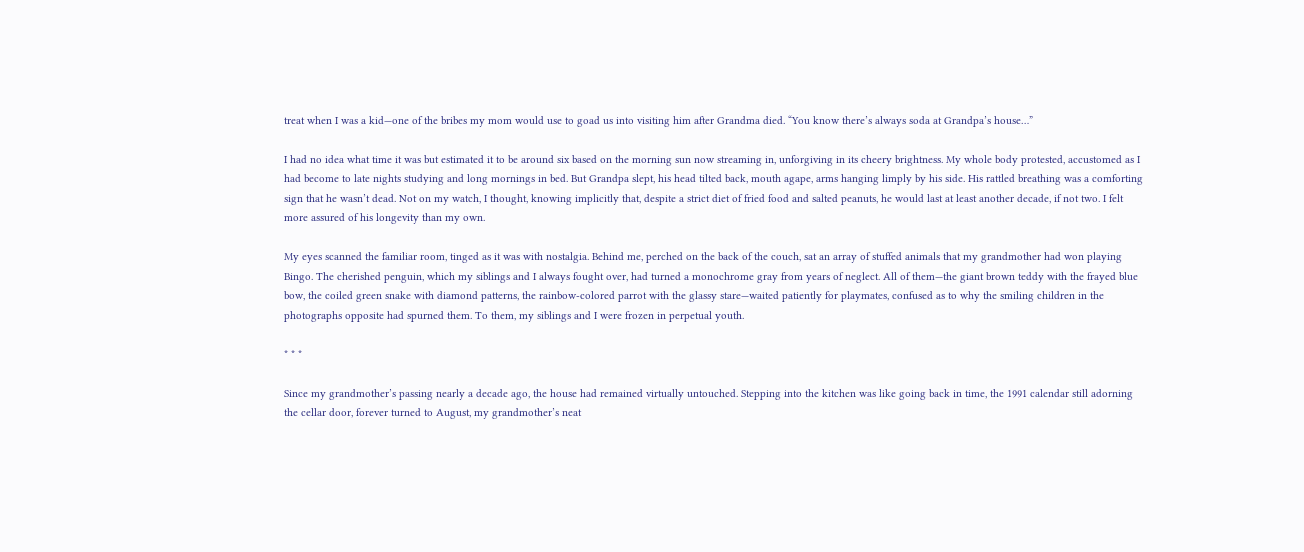treat when I was a kid—one of the bribes my mom would use to goad us into visiting him after Grandma died. “You know there’s always soda at Grandpa’s house…”

I had no idea what time it was but estimated it to be around six based on the morning sun now streaming in, unforgiving in its cheery brightness. My whole body protested, accustomed as I had become to late nights studying and long mornings in bed. But Grandpa slept, his head tilted back, mouth agape, arms hanging limply by his side. His rattled breathing was a comforting sign that he wasn’t dead. Not on my watch, I thought, knowing implicitly that, despite a strict diet of fried food and salted peanuts, he would last at least another decade, if not two. I felt more assured of his longevity than my own.

My eyes scanned the familiar room, tinged as it was with nostalgia. Behind me, perched on the back of the couch, sat an array of stuffed animals that my grandmother had won playing Bingo. The cherished penguin, which my siblings and I always fought over, had turned a monochrome gray from years of neglect. All of them—the giant brown teddy with the frayed blue bow, the coiled green snake with diamond patterns, the rainbow-colored parrot with the glassy stare—waited patiently for playmates, confused as to why the smiling children in the photographs opposite had spurned them. To them, my siblings and I were frozen in perpetual youth.

* * *

Since my grandmother’s passing nearly a decade ago, the house had remained virtually untouched. Stepping into the kitchen was like going back in time, the 1991 calendar still adorning the cellar door, forever turned to August, my grandmother’s neat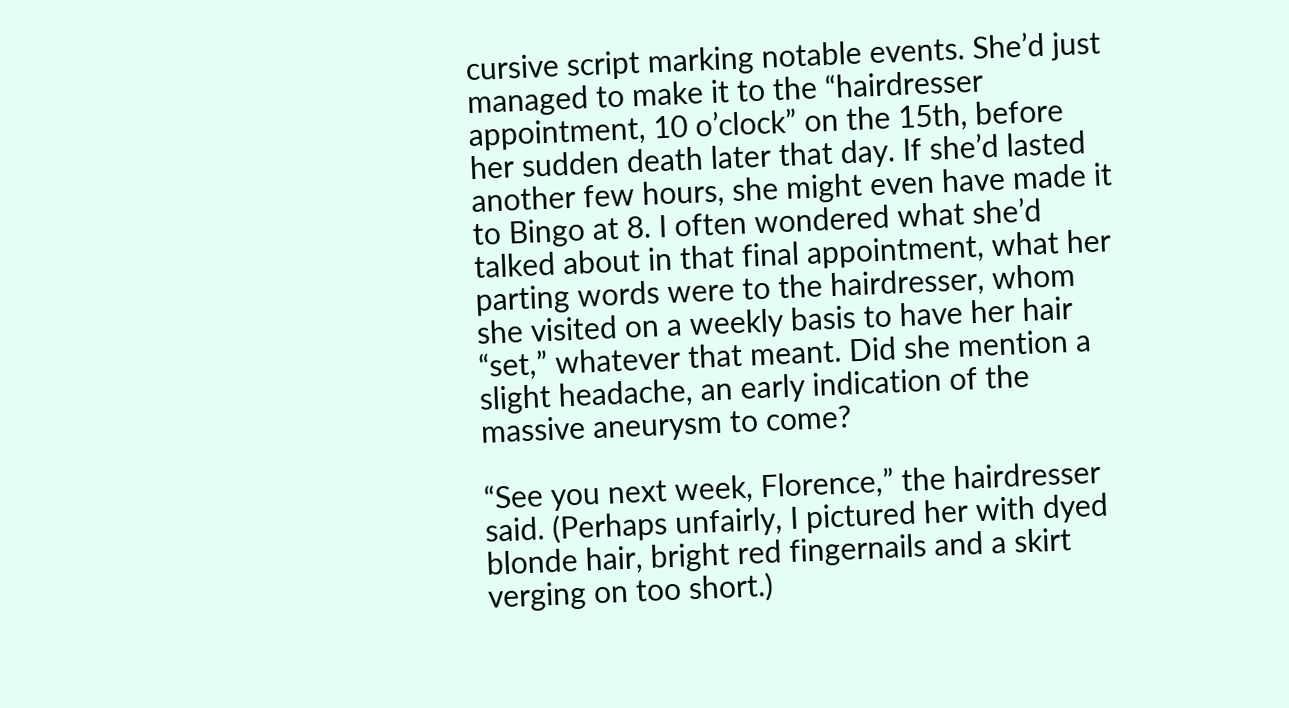cursive script marking notable events. She’d just managed to make it to the “hairdresser appointment, 10 o’clock” on the 15th, before her sudden death later that day. If she’d lasted another few hours, she might even have made it to Bingo at 8. I often wondered what she’d talked about in that final appointment, what her parting words were to the hairdresser, whom she visited on a weekly basis to have her hair “set,” whatever that meant. Did she mention a slight headache, an early indication of the massive aneurysm to come?

“See you next week, Florence,” the hairdresser said. (Perhaps unfairly, I pictured her with dyed blonde hair, bright red fingernails and a skirt verging on too short.)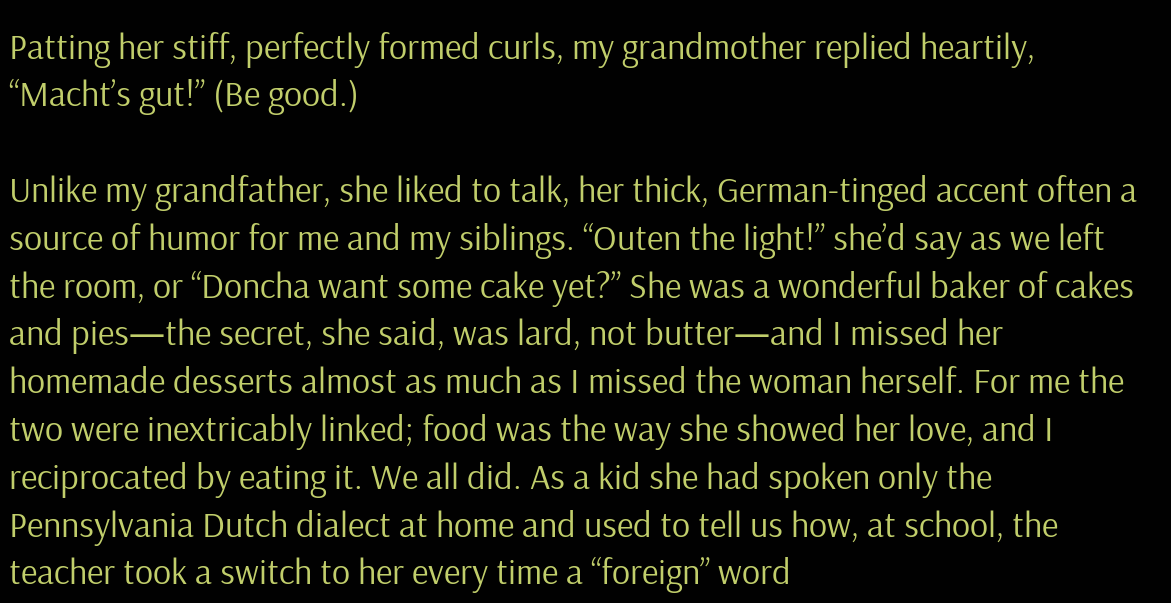Patting her stiff, perfectly formed curls, my grandmother replied heartily, “Macht’s gut!” (Be good.)

Unlike my grandfather, she liked to talk, her thick, German-tinged accent often a source of humor for me and my siblings. “Outen the light!” she’d say as we left the room, or “Doncha want some cake yet?” She was a wonderful baker of cakes and pies—the secret, she said, was lard, not butter—and I missed her homemade desserts almost as much as I missed the woman herself. For me the two were inextricably linked; food was the way she showed her love, and I reciprocated by eating it. We all did. As a kid she had spoken only the Pennsylvania Dutch dialect at home and used to tell us how, at school, the teacher took a switch to her every time a “foreign” word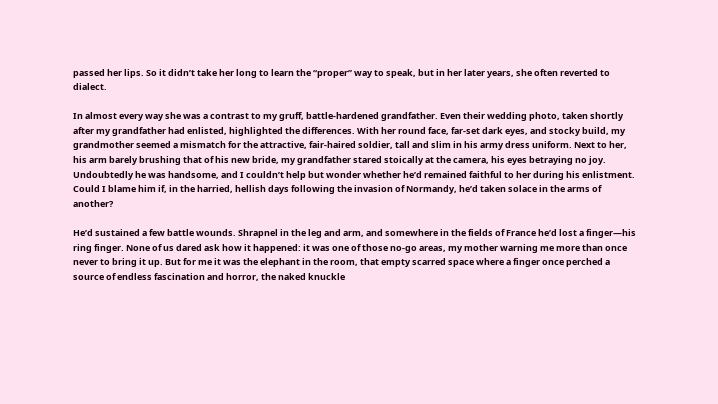passed her lips. So it didn’t take her long to learn the “proper” way to speak, but in her later years, she often reverted to dialect.

In almost every way she was a contrast to my gruff, battle-hardened grandfather. Even their wedding photo, taken shortly after my grandfather had enlisted, highlighted the differences. With her round face, far-set dark eyes, and stocky build, my grandmother seemed a mismatch for the attractive, fair-haired soldier, tall and slim in his army dress uniform. Next to her, his arm barely brushing that of his new bride, my grandfather stared stoically at the camera, his eyes betraying no joy. Undoubtedly he was handsome, and I couldn’t help but wonder whether he’d remained faithful to her during his enlistment. Could I blame him if, in the harried, hellish days following the invasion of Normandy, he’d taken solace in the arms of another?

He’d sustained a few battle wounds. Shrapnel in the leg and arm, and somewhere in the fields of France he’d lost a finger—his ring finger. None of us dared ask how it happened: it was one of those no-go areas, my mother warning me more than once never to bring it up. But for me it was the elephant in the room, that empty scarred space where a finger once perched a source of endless fascination and horror, the naked knuckle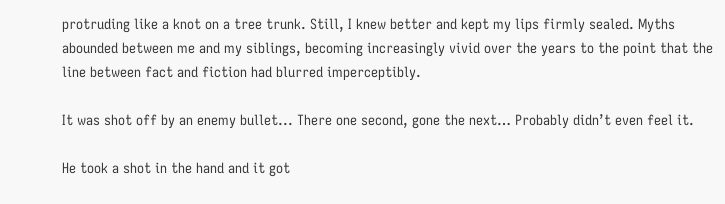protruding like a knot on a tree trunk. Still, I knew better and kept my lips firmly sealed. Myths abounded between me and my siblings, becoming increasingly vivid over the years to the point that the line between fact and fiction had blurred imperceptibly.

It was shot off by an enemy bullet... There one second, gone the next… Probably didn’t even feel it.

He took a shot in the hand and it got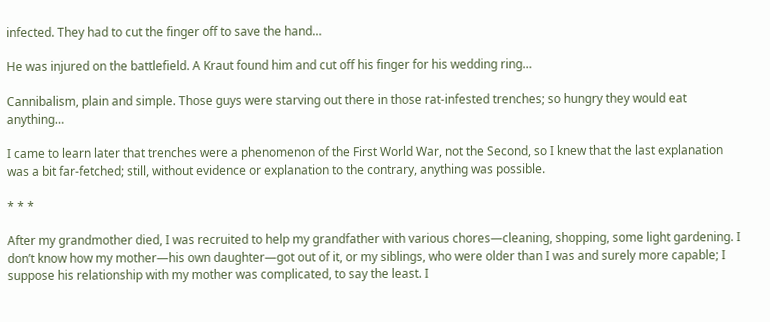infected. They had to cut the finger off to save the hand…

He was injured on the battlefield. A Kraut found him and cut off his finger for his wedding ring…

Cannibalism, plain and simple. Those guys were starving out there in those rat-infested trenches; so hungry they would eat anything…

I came to learn later that trenches were a phenomenon of the First World War, not the Second, so I knew that the last explanation was a bit far-fetched; still, without evidence or explanation to the contrary, anything was possible.

* * *

After my grandmother died, I was recruited to help my grandfather with various chores—cleaning, shopping, some light gardening. I don’t know how my mother—his own daughter—got out of it, or my siblings, who were older than I was and surely more capable; I suppose his relationship with my mother was complicated, to say the least. I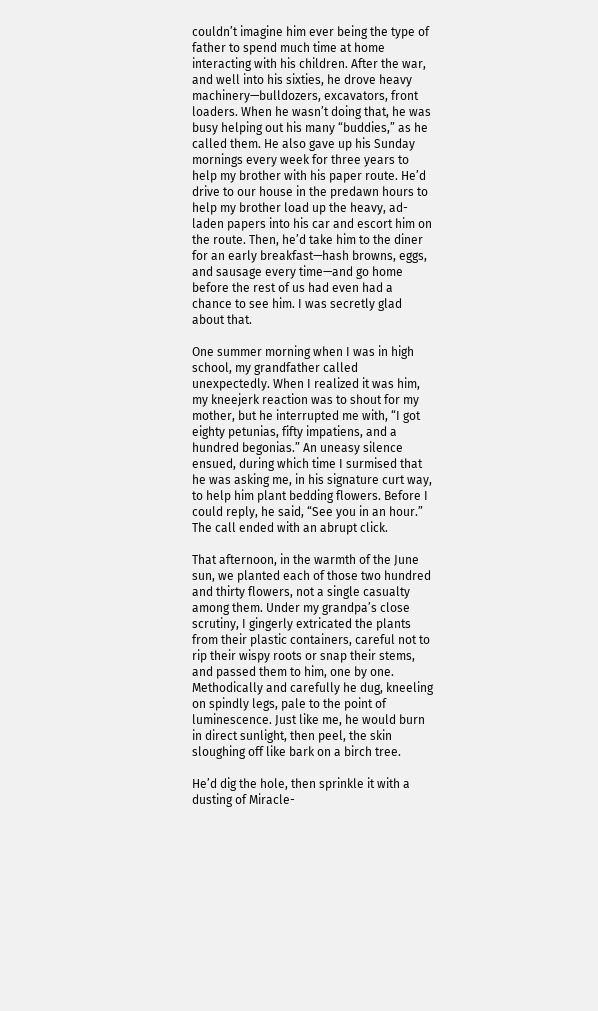couldn’t imagine him ever being the type of father to spend much time at home interacting with his children. After the war, and well into his sixties, he drove heavy machinery—bulldozers, excavators, front loaders. When he wasn’t doing that, he was busy helping out his many “buddies,” as he called them. He also gave up his Sunday mornings every week for three years to help my brother with his paper route. He’d drive to our house in the predawn hours to help my brother load up the heavy, ad-laden papers into his car and escort him on the route. Then, he’d take him to the diner for an early breakfast—hash browns, eggs, and sausage every time—and go home before the rest of us had even had a chance to see him. I was secretly glad about that.

One summer morning when I was in high school, my grandfather called unexpectedly. When I realized it was him, my kneejerk reaction was to shout for my mother, but he interrupted me with, “I got eighty petunias, fifty impatiens, and a hundred begonias.” An uneasy silence ensued, during which time I surmised that he was asking me, in his signature curt way, to help him plant bedding flowers. Before I could reply, he said, “See you in an hour.” The call ended with an abrupt click.

That afternoon, in the warmth of the June sun, we planted each of those two hundred and thirty flowers, not a single casualty among them. Under my grandpa’s close scrutiny, I gingerly extricated the plants from their plastic containers, careful not to rip their wispy roots or snap their stems, and passed them to him, one by one. Methodically and carefully he dug, kneeling on spindly legs, pale to the point of luminescence. Just like me, he would burn in direct sunlight, then peel, the skin sloughing off like bark on a birch tree.

He’d dig the hole, then sprinkle it with a dusting of Miracle-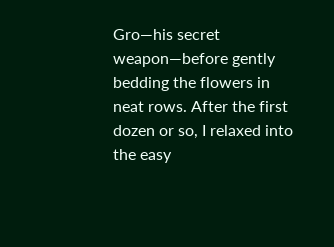Gro—his secret weapon—before gently bedding the flowers in neat rows. After the first dozen or so, I relaxed into the easy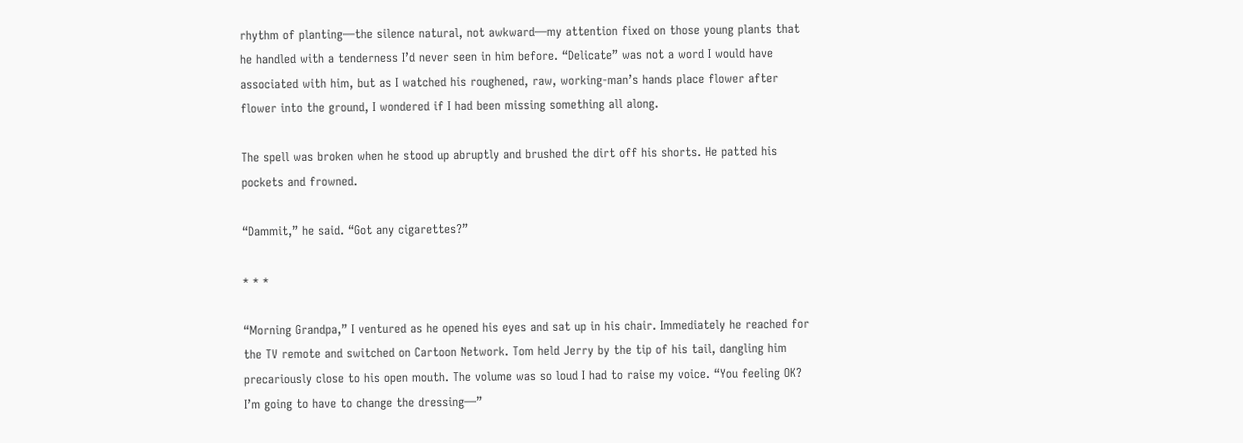rhythm of planting—the silence natural, not awkward—my attention fixed on those young plants that he handled with a tenderness I’d never seen in him before. “Delicate” was not a word I would have associated with him, but as I watched his roughened, raw, working-man’s hands place flower after flower into the ground, I wondered if I had been missing something all along.

The spell was broken when he stood up abruptly and brushed the dirt off his shorts. He patted his pockets and frowned.

“Dammit,” he said. “Got any cigarettes?”

* * *

“Morning Grandpa,” I ventured as he opened his eyes and sat up in his chair. Immediately he reached for the TV remote and switched on Cartoon Network. Tom held Jerry by the tip of his tail, dangling him precariously close to his open mouth. The volume was so loud I had to raise my voice. “You feeling OK? I’m going to have to change the dressing—”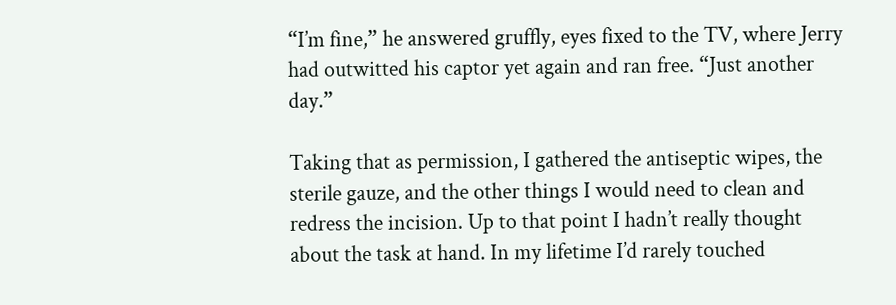“I’m fine,” he answered gruffly, eyes fixed to the TV, where Jerry had outwitted his captor yet again and ran free. “Just another day.”

Taking that as permission, I gathered the antiseptic wipes, the sterile gauze, and the other things I would need to clean and redress the incision. Up to that point I hadn’t really thought about the task at hand. In my lifetime I’d rarely touched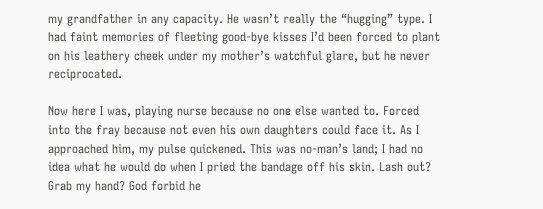my grandfather in any capacity. He wasn’t really the “hugging” type. I had faint memories of fleeting good-bye kisses I’d been forced to plant on his leathery cheek under my mother’s watchful glare, but he never reciprocated.

Now here I was, playing nurse because no one else wanted to. Forced into the fray because not even his own daughters could face it. As I approached him, my pulse quickened. This was no-man’s land; I had no idea what he would do when I pried the bandage off his skin. Lash out? Grab my hand? God forbid he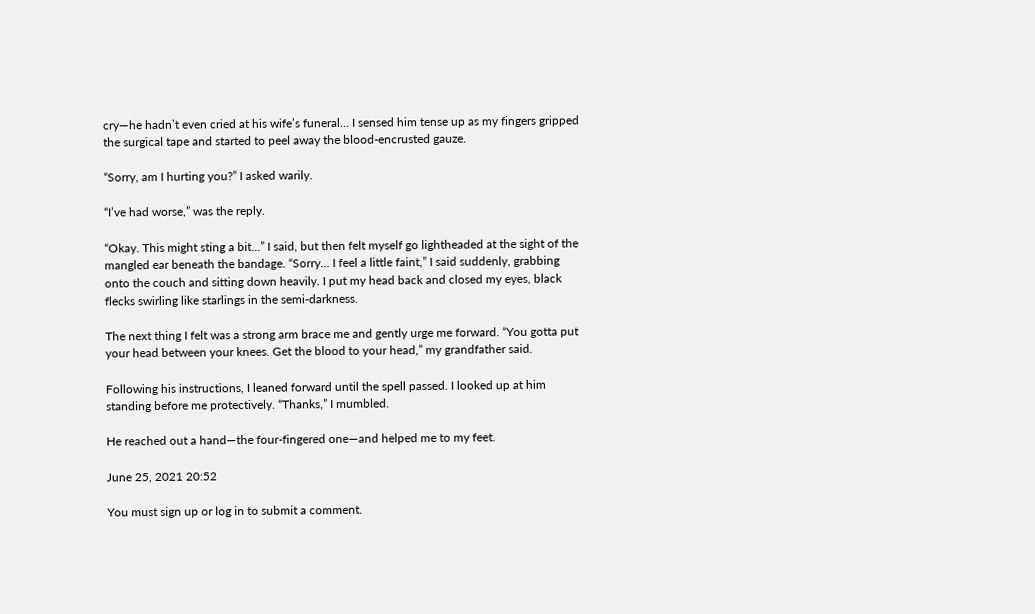cry—he hadn’t even cried at his wife’s funeral… I sensed him tense up as my fingers gripped the surgical tape and started to peel away the blood-encrusted gauze.

“Sorry, am I hurting you?” I asked warily.

“I’ve had worse,” was the reply.

“Okay. This might sting a bit…” I said, but then felt myself go lightheaded at the sight of the mangled ear beneath the bandage. “Sorry… I feel a little faint,” I said suddenly, grabbing onto the couch and sitting down heavily. I put my head back and closed my eyes, black flecks swirling like starlings in the semi-darkness.

The next thing I felt was a strong arm brace me and gently urge me forward. “You gotta put your head between your knees. Get the blood to your head,” my grandfather said.

Following his instructions, I leaned forward until the spell passed. I looked up at him standing before me protectively. “Thanks,” I mumbled.

He reached out a hand—the four-fingered one—and helped me to my feet.

June 25, 2021 20:52

You must sign up or log in to submit a comment.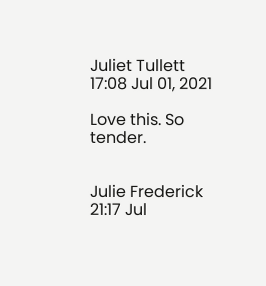Juliet Tullett
17:08 Jul 01, 2021

Love this. So tender.


Julie Frederick
21:17 Jul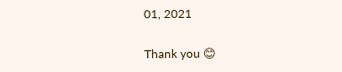01, 2021

Thank you 😊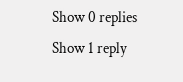Show 0 replies
Show 1 reply